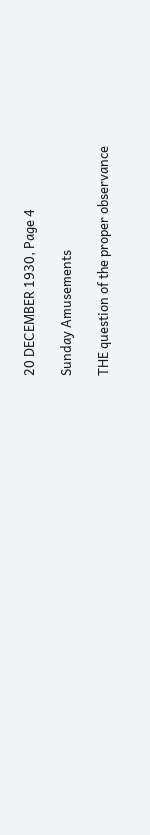20 DECEMBER 1930, Page 4

Sunday Amusements

THE question of the proper observance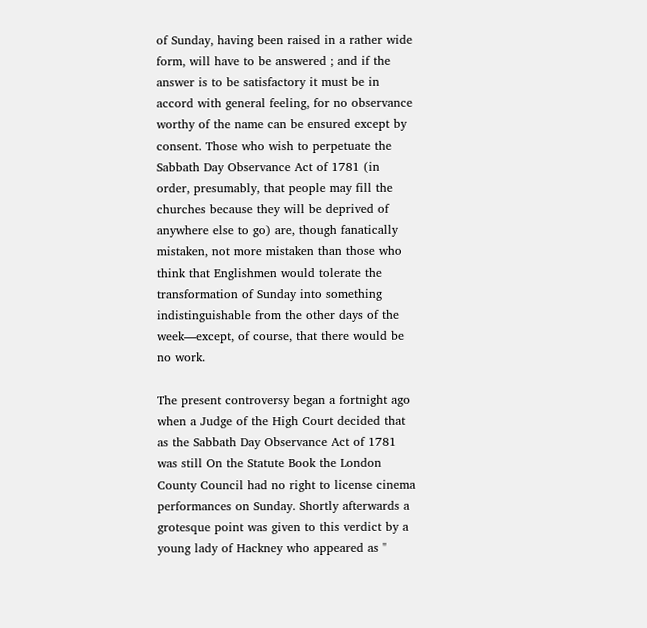of Sunday, having been raised in a rather wide form, will have to be answered ; and if the answer is to be satisfactory it must be in accord with general feeling, for no observance worthy of the name can be ensured except by consent. Those who wish to perpetuate the Sabbath Day Observance Act of 1781 (in order, presumably, that people may fill the churches because they will be deprived of anywhere else to go) are, though fanatically mistaken, not more mistaken than those who think that Englishmen would tolerate the transformation of Sunday into something indistinguishable from the other days of the week—except, of course, that there would be no work.

The present controversy began a fortnight ago when a Judge of the High Court decided that as the Sabbath Day Observance Act of 1781 was still On the Statute Book the London County Council had no right to license cinema performances on Sunday. Shortly afterwards a grotesque point was given to this verdict by a young lady of Hackney who appeared as "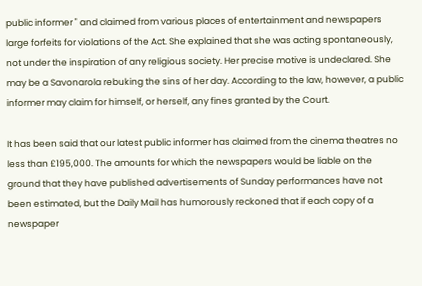public informer " and claimed from various places of entertainment and newspapers large forfeits for violations of the Act. She explained that she was acting spontaneously, not under the inspiration of any religious society. Her precise motive is undeclared. She may be a Savonarola rebuking the sins of her day. According to the law, however, a public informer may claim for himself, or herself, any fines granted by the Court.

It has been said that our latest public informer has claimed from the cinema theatres no less than £195,000. The amounts for which the newspapers would be liable on the ground that they have published advertisements of Sunday performances have not been estimated, but the Daily Mail has humorously reckoned that if each copy of a newspaper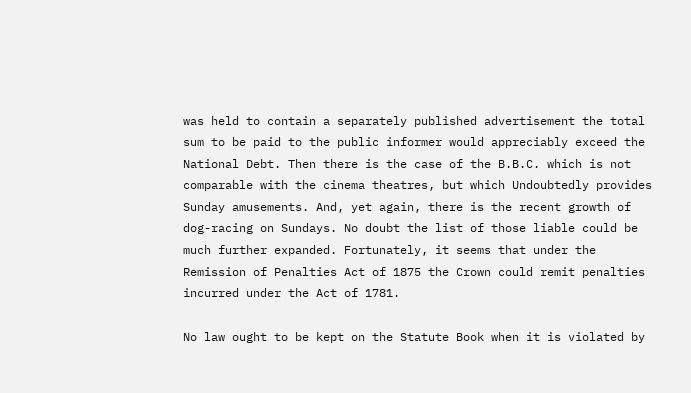was held to contain a separately published advertisement the total sum to be paid to the public informer would appreciably exceed the National Debt. Then there is the case of the B.B.C. which is not comparable with the cinema theatres, but which Undoubtedly provides Sunday amusements. And, yet again, there is the recent growth of dog-racing on Sundays. No doubt the list of those liable could be much further expanded. Fortunately, it seems that under the Remission of Penalties Act of 1875 the Crown could remit penalties incurred under the Act of 1781.

No law ought to be kept on the Statute Book when it is violated by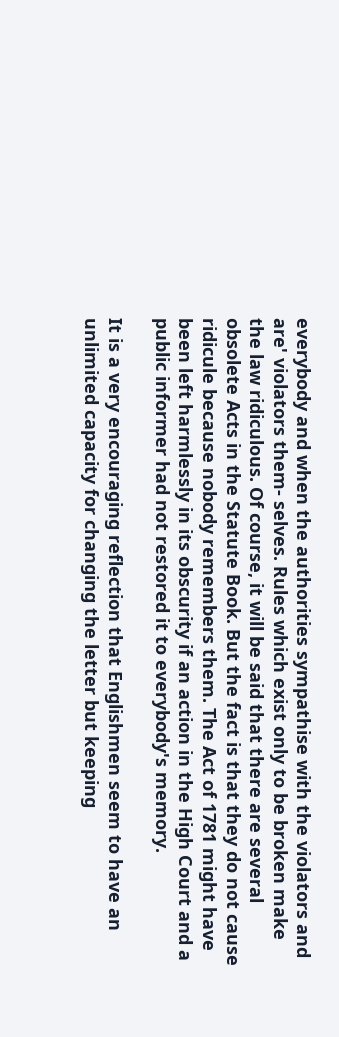everybody and when the authorities sympathise with the violators and are' violators them- selves. Rules which exist only to be broken make the law ridiculous. Of course, it will be said that there are several obsolete Acts in the Statute Book. But the fact is that they do not cause ridicule because nobody remembers them. The Act of 1781 might have been left harmlessly in its obscurity if an action in the High Court and a public informer had not restored it to everybody's memory.

It is a very encouraging reflection that Englishmen seem to have an unlimited capacity for changing the letter but keeping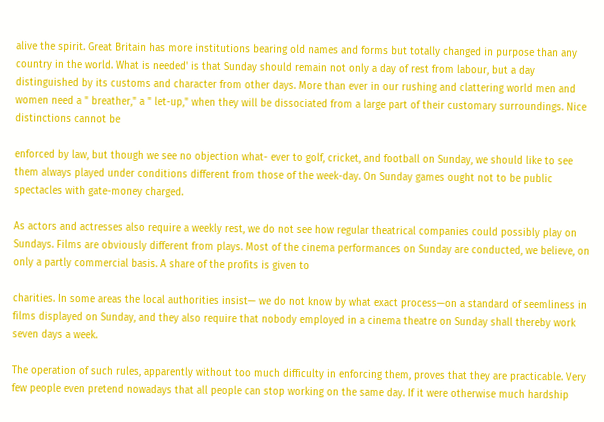alive the spirit. Great Britain has more institutions bearing old names and forms but totally changed in purpose than any country in the world. What is needed' is that Sunday should remain not only a day of rest from labour, but a day distinguished by its customs and character from other days. More than ever in our rushing and clattering world men and women need a " breather," a " let-up," when they will be dissociated from a large part of their customary surroundings. Nice distinctions cannot be

enforced by law, but though we see no objection what- ever to golf, cricket, and football on Sunday, we should like to see them always played under conditions different from those of the week-day. On Sunday games ought not to be public spectacles with gate-money charged.

As actors and actresses also require a weekly rest, we do not see how regular theatrical companies could possibly play on Sundays. Films are obviously different from plays. Most of the cinema performances on Sunday are conducted, we believe, on only a partly commercial basis. A share of the profits is given to

charities. In some areas the local authorities insist— we do not know by what exact process—on a standard of seemliness in films displayed on Sunday, and they also require that nobody employed in a cinema theatre on Sunday shall thereby work seven days a week.

The operation of such rules, apparently without too much difficulty in enforcing them, proves that they are practicable. Very few people even pretend nowadays that all people can stop working on the same day. If it were otherwise much hardship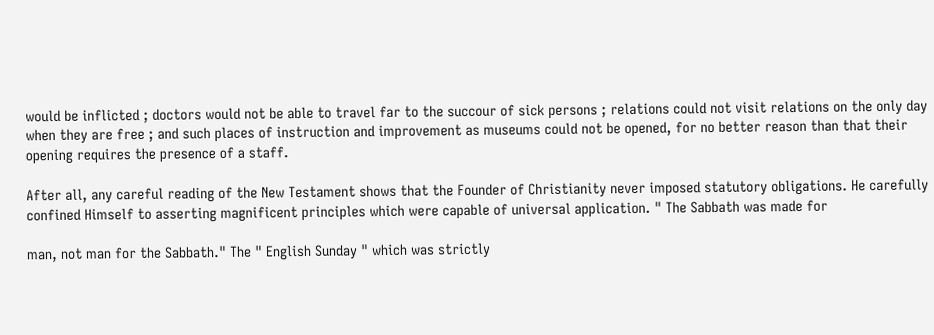would be inflicted ; doctors would not be able to travel far to the succour of sick persons ; relations could not visit relations on the only day when they are free ; and such places of instruction and improvement as museums could not be opened, for no better reason than that their opening requires the presence of a staff.

After all, any careful reading of the New Testament shows that the Founder of Christianity never imposed statutory obligations. He carefully confined Himself to asserting magnificent principles which were capable of universal application. " The Sabbath was made for

man, not man for the Sabbath." The " English Sunday " which was strictly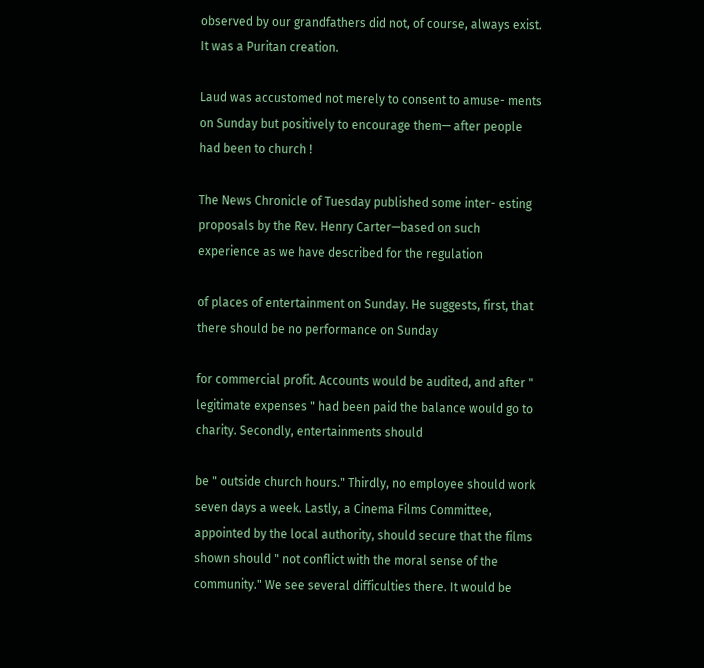observed by our grandfathers did not, of course, always exist. It was a Puritan creation.

Laud was accustomed not merely to consent to amuse- ments on Sunday but positively to encourage them— after people had been to church !

The News Chronicle of Tuesday published some inter- esting proposals by the Rev. Henry Carter—based on such experience as we have described for the regulation

of places of entertainment on Sunday. He suggests, first, that there should be no performance on Sunday

for commercial profit. Accounts would be audited, and after " legitimate expenses " had been paid the balance would go to charity. Secondly, entertainments should

be " outside church hours." Thirdly, no employee should work seven days a week. Lastly, a Cinema Films Committee, appointed by the local authority, should secure that the films shown should " not conflict with the moral sense of the community." We see several difficulties there. It would be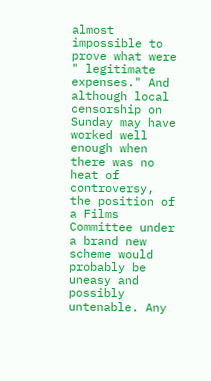almost impossible to prove what were " legitimate expenses." And although local censorship on Sunday may have worked well enough when there was no heat of controversy, the position of a Films Committee under a brand new scheme would probably be uneasy and possibly untenable. Any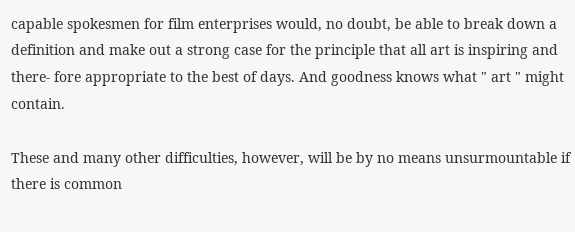capable spokesmen for film enterprises would, no doubt, be able to break down a definition and make out a strong case for the principle that all art is inspiring and there- fore appropriate to the best of days. And goodness knows what " art " might contain.

These and many other difficulties, however, will be by no means unsurmountable if there is common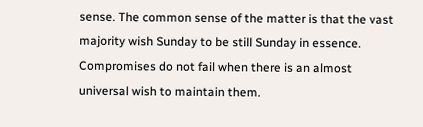sense. The common sense of the matter is that the vast majority wish Sunday to be still Sunday in essence. Compromises do not fail when there is an almost universal wish to maintain them.